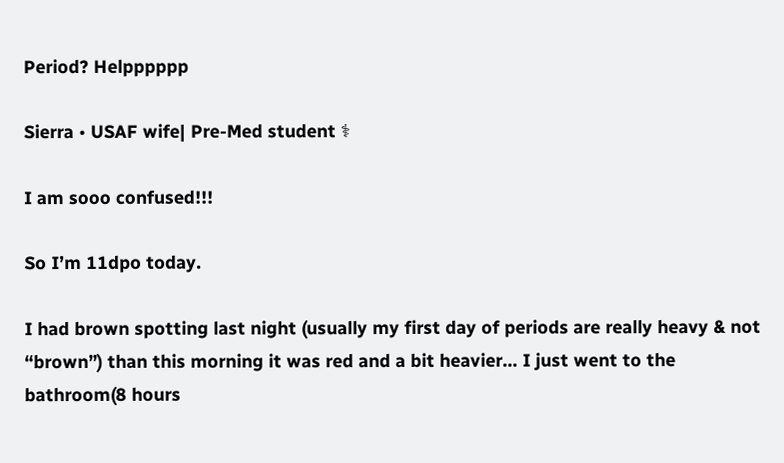Period? Helpppppp

Sierra • USAF wife| Pre-Med student ⚕

I am sooo confused!!!

So I’m 11dpo today.

I had brown spotting last night (usually my first day of periods are really heavy & not “brown”) than this morning it was red and a bit heavier... I just went to the bathroom(8 hours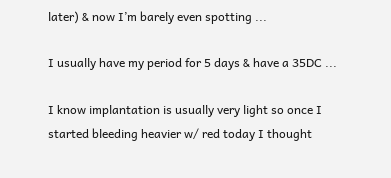later) & now I’m barely even spotting ...

I usually have my period for 5 days & have a 35DC ...

I know implantation is usually very light so once I started bleeding heavier w/ red today I thought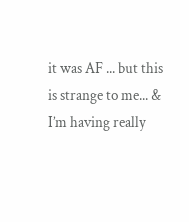it was AF ... but this is strange to me... & I’m having really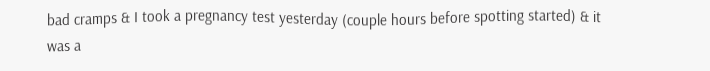bad cramps & I took a pregnancy test yesterday (couple hours before spotting started) & it was a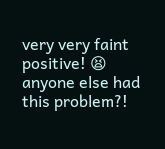very very faint positive! 😫 anyone else had this problem?!